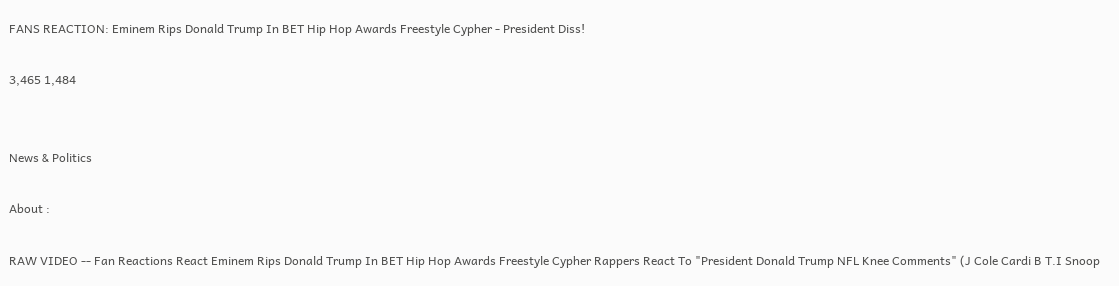FANS REACTION: Eminem Rips Donald Trump In BET Hip Hop Awards Freestyle Cypher - President Diss!

3,465 1,484


News & Politics

About :

RAW VIDEO -- Fan Reactions React Eminem Rips Donald Trump In BET Hip Hop Awards Freestyle Cypher Rappers React To "President Donald Trump NFL Knee Comments" (J Cole Cardi B T.I Snoop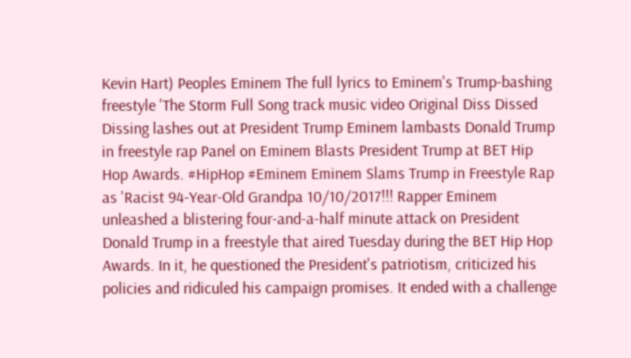Kevin Hart) Peoples Eminem The full lyrics to Eminem's Trump-bashing freestyle 'The Storm Full Song track music video Original Diss Dissed Dissing lashes out at President Trump Eminem lambasts Donald Trump in freestyle rap Panel on Eminem Blasts President Trump at BET Hip Hop Awards. #HipHop #Eminem Eminem Slams Trump in Freestyle Rap as 'Racist 94-Year-Old Grandpa 10/10/2017!!! Rapper Eminem unleashed a blistering four-and-a-half minute attack on President Donald Trump in a freestyle that aired Tuesday during the BET Hip Hop Awards. In it, he questioned the President's patriotism, criticized his policies and ridiculed his campaign promises. It ended with a challenge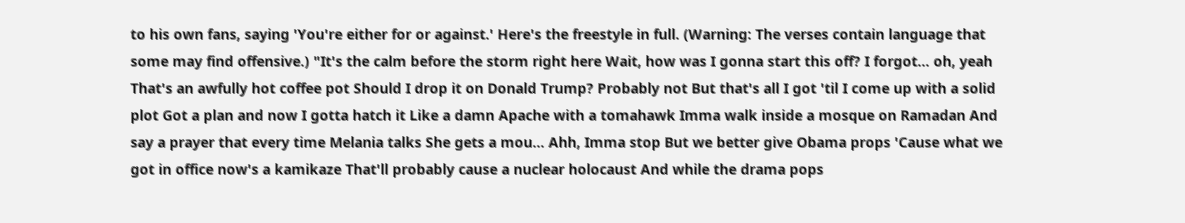to his own fans, saying 'You're either for or against.' Here's the freestyle in full. (Warning: The verses contain language that some may find offensive.) "It's the calm before the storm right here Wait, how was I gonna start this off? I forgot... oh, yeah That's an awfully hot coffee pot Should I drop it on Donald Trump? Probably not But that's all I got 'til I come up with a solid plot Got a plan and now I gotta hatch it Like a damn Apache with a tomahawk Imma walk inside a mosque on Ramadan And say a prayer that every time Melania talks She gets a mou... Ahh, Imma stop But we better give Obama props 'Cause what we got in office now's a kamikaze That'll probably cause a nuclear holocaust And while the drama pops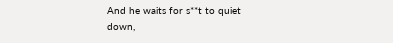And he waits for s**t to quiet down,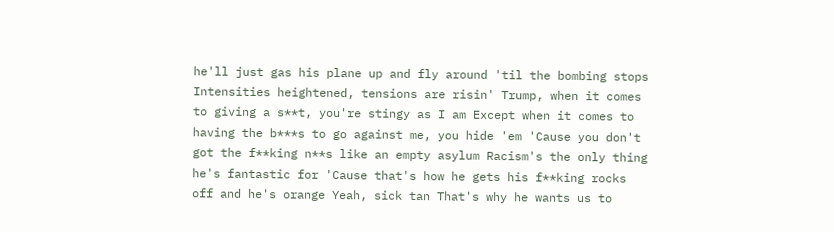he'll just gas his plane up and fly around 'til the bombing stops Intensities heightened, tensions are risin' Trump, when it comes to giving a s**t, you're stingy as I am Except when it comes to having the b***s to go against me, you hide 'em 'Cause you don't got the f**king n**s like an empty asylum Racism's the only thing he's fantastic for 'Cause that's how he gets his f**king rocks off and he's orange Yeah, sick tan That's why he wants us to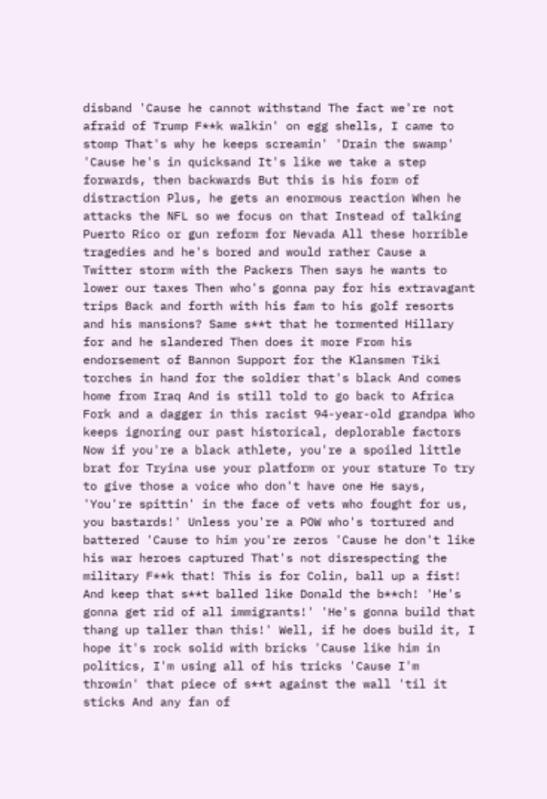disband 'Cause he cannot withstand The fact we're not afraid of Trump F**k walkin' on egg shells, I came to stomp That's why he keeps screamin' 'Drain the swamp' 'Cause he's in quicksand It's like we take a step forwards, then backwards But this is his form of distraction Plus, he gets an enormous reaction When he attacks the NFL so we focus on that Instead of talking Puerto Rico or gun reform for Nevada All these horrible tragedies and he's bored and would rather Cause a Twitter storm with the Packers Then says he wants to lower our taxes Then who's gonna pay for his extravagant trips Back and forth with his fam to his golf resorts and his mansions? Same s**t that he tormented Hillary for and he slandered Then does it more From his endorsement of Bannon Support for the Klansmen Tiki torches in hand for the soldier that's black And comes home from Iraq And is still told to go back to Africa Fork and a dagger in this racist 94-year-old grandpa Who keeps ignoring our past historical, deplorable factors Now if you're a black athlete, you're a spoiled little brat for Tryina use your platform or your stature To try to give those a voice who don't have one He says, 'You're spittin' in the face of vets who fought for us, you bastards!' Unless you're a POW who's tortured and battered 'Cause to him you're zeros 'Cause he don't like his war heroes captured That's not disrespecting the military F**k that! This is for Colin, ball up a fist! And keep that s**t balled like Donald the b**ch! 'He's gonna get rid of all immigrants!' 'He's gonna build that thang up taller than this!' Well, if he does build it, I hope it's rock solid with bricks 'Cause like him in politics, I'm using all of his tricks 'Cause I'm throwin' that piece of s**t against the wall 'til it sticks And any fan of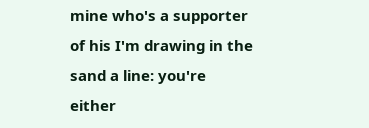mine who's a supporter of his I'm drawing in the sand a line: you're either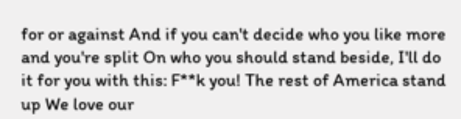for or against And if you can't decide who you like more and you're split On who you should stand beside, I'll do it for you with this: F**k you! The rest of America stand up We love our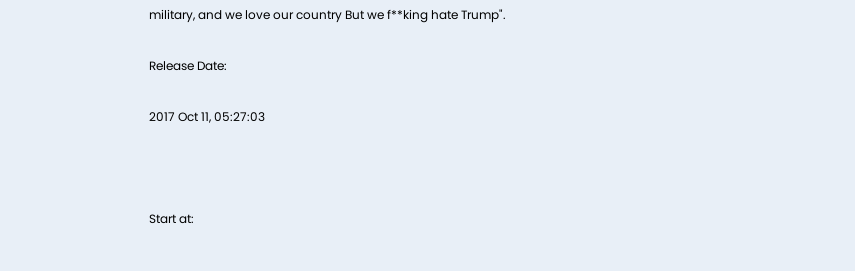military, and we love our country But we f**king hate Trump".

Release Date:

2017 Oct 11, 05:27:03



Start at: